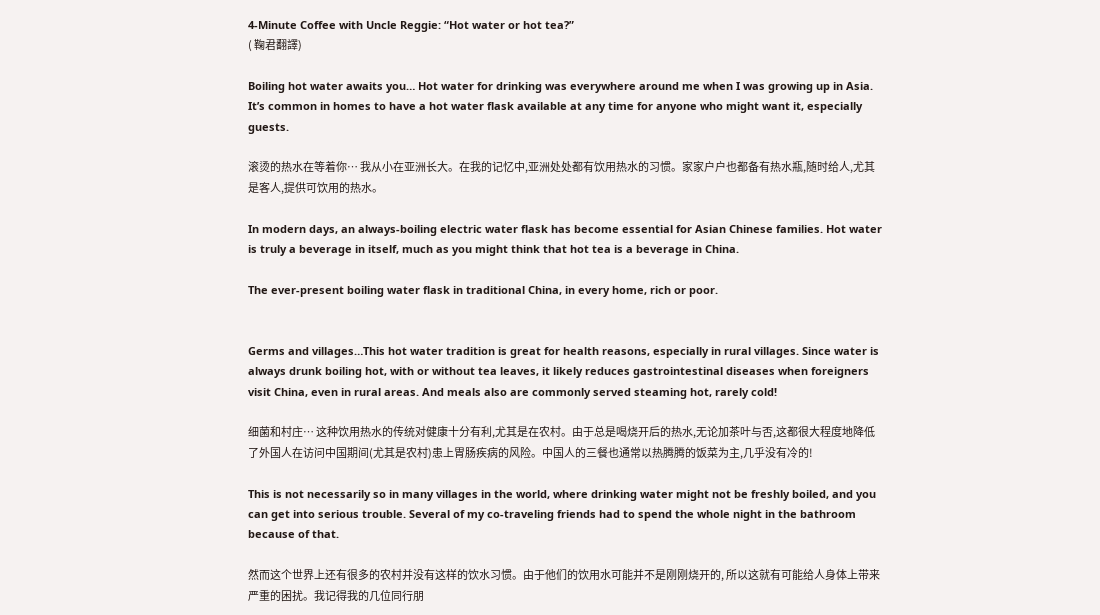4-Minute Coffee with Uncle Reggie: “Hot water or hot tea?”
( 鞠君翻譯)

Boiling hot water awaits you… Hot water for drinking was everywhere around me when I was growing up in Asia. It’s common in homes to have a hot water flask available at any time for anyone who might want it, especially guests.

滚烫的热水在等着你… 我从小在亚洲长大。在我的记忆中,亚洲处处都有饮用热水的习惯。家家户户也都备有热水瓶,随时给人,尤其是客人,提供可饮用的热水。

In modern days, an always-boiling electric water flask has become essential for Asian Chinese families. Hot water is truly a beverage in itself, much as you might think that hot tea is a beverage in China.

The ever-present boiling water flask in traditional China, in every home, rich or poor.


Germs and villages…This hot water tradition is great for health reasons, especially in rural villages. Since water is always drunk boiling hot, with or without tea leaves, it likely reduces gastrointestinal diseases when foreigners visit China, even in rural areas. And meals also are commonly served steaming hot, rarely cold!

细菌和村庄… 这种饮用热水的传统对健康十分有利,尤其是在农村。由于总是喝烧开后的热水,无论加茶叶与否,这都很大程度地降低了外国人在访问中国期间(尤其是农村)患上胃肠疾病的风险。中国人的三餐也通常以热腾腾的饭菜为主,几乎没有冷的!

This is not necessarily so in many villages in the world, where drinking water might not be freshly boiled, and you can get into serious trouble. Several of my co-traveling friends had to spend the whole night in the bathroom because of that.

然而这个世界上还有很多的农村并没有这样的饮水习惯。由于他们的饮用水可能并不是刚刚烧开的, 所以这就有可能给人身体上带来严重的困扰。我记得我的几位同行朋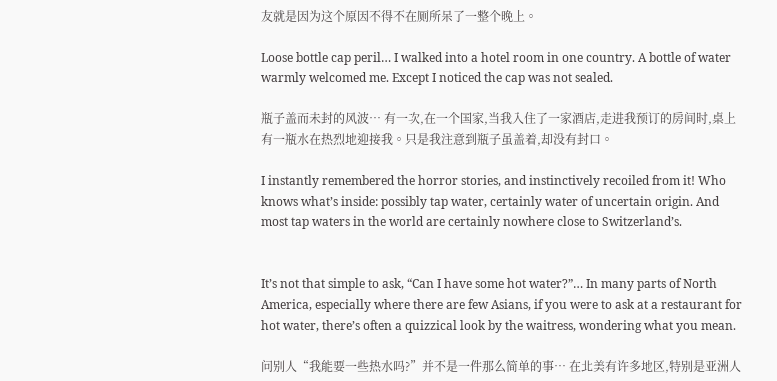友就是因为这个原因不得不在厕所呆了一整个晚上。

Loose bottle cap peril… I walked into a hotel room in one country. A bottle of water warmly welcomed me. Except I noticed the cap was not sealed.

瓶子盖而未封的风波… 有一次,在一个国家,当我入住了一家酒店,走进我预订的房间时,桌上有一瓶水在热烈地迎接我。只是我注意到瓶子虽盖着,却没有封口。

I instantly remembered the horror stories, and instinctively recoiled from it! Who knows what’s inside: possibly tap water, certainly water of uncertain origin. And most tap waters in the world are certainly nowhere close to Switzerland’s.


It’s not that simple to ask, “Can I have some hot water?”… In many parts of North America, especially where there are few Asians, if you were to ask at a restaurant for hot water, there’s often a quizzical look by the waitress, wondering what you mean.

问别人“我能要一些热水吗?”并不是一件那么简单的事… 在北美有许多地区,特别是亚洲人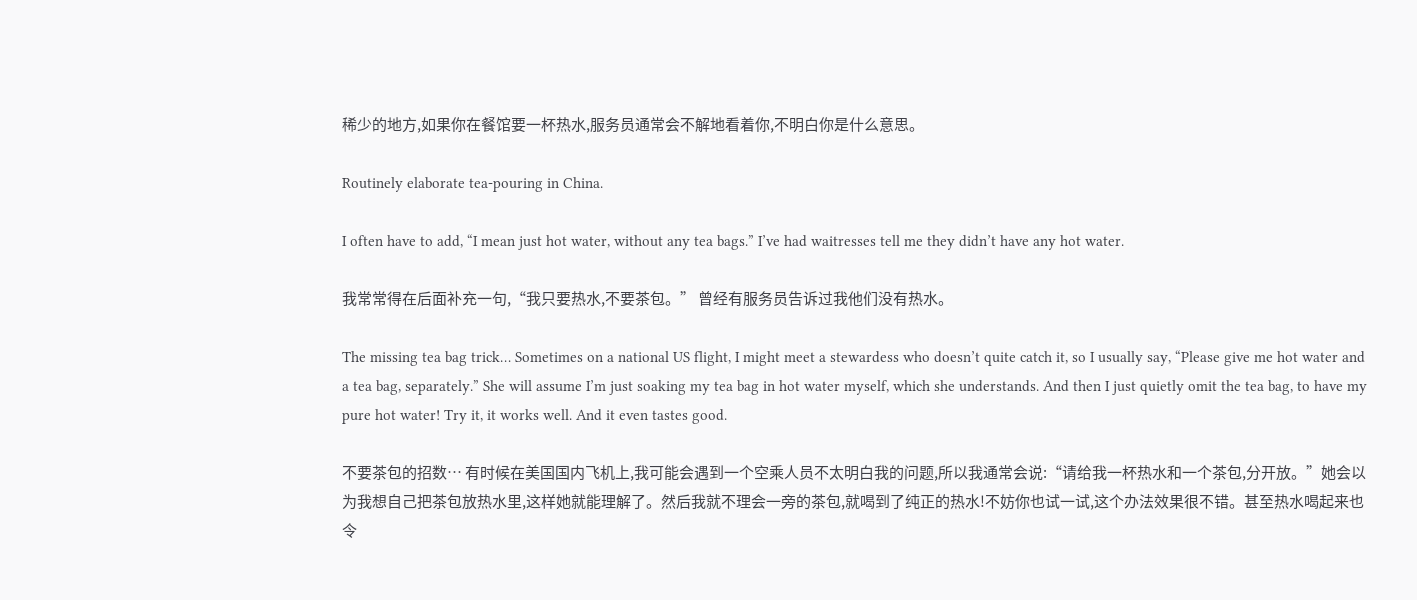稀少的地方,如果你在餐馆要一杯热水,服务员通常会不解地看着你,不明白你是什么意思。

Routinely elaborate tea-pouring in China.

I often have to add, “I mean just hot water, without any tea bags.” I’ve had waitresses tell me they didn’t have any hot water.

我常常得在后面补充一句,“我只要热水,不要茶包。” 曾经有服务员告诉过我他们没有热水。

The missing tea bag trick… Sometimes on a national US flight, I might meet a stewardess who doesn’t quite catch it, so I usually say, “Please give me hot water and a tea bag, separately.” She will assume I’m just soaking my tea bag in hot water myself, which she understands. And then I just quietly omit the tea bag, to have my pure hot water! Try it, it works well. And it even tastes good.

不要茶包的招数… 有时候在美国国内飞机上,我可能会遇到一个空乘人员不太明白我的问题,所以我通常会说:“请给我一杯热水和一个茶包,分开放。”她会以为我想自己把茶包放热水里,这样她就能理解了。然后我就不理会一旁的茶包,就喝到了纯正的热水!不妨你也试一试,这个办法效果很不错。甚至热水喝起来也令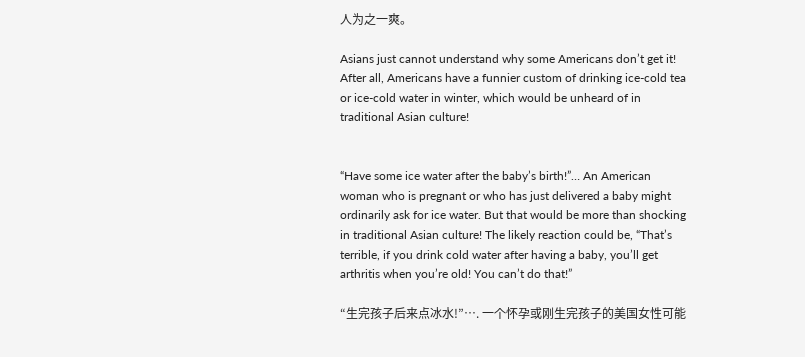人为之一爽。

Asians just cannot understand why some Americans don’t get it! After all, Americans have a funnier custom of drinking ice-cold tea or ice-cold water in winter, which would be unheard of in traditional Asian culture!


“Have some ice water after the baby’s birth!”… An American woman who is pregnant or who has just delivered a baby might ordinarily ask for ice water. But that would be more than shocking in traditional Asian culture! The likely reaction could be, “That’s terrible, if you drink cold water after having a baby, you’ll get arthritis when you’re old! You can’t do that!”

“生完孩子后来点冰水!”…. 一个怀孕或刚生完孩子的美国女性可能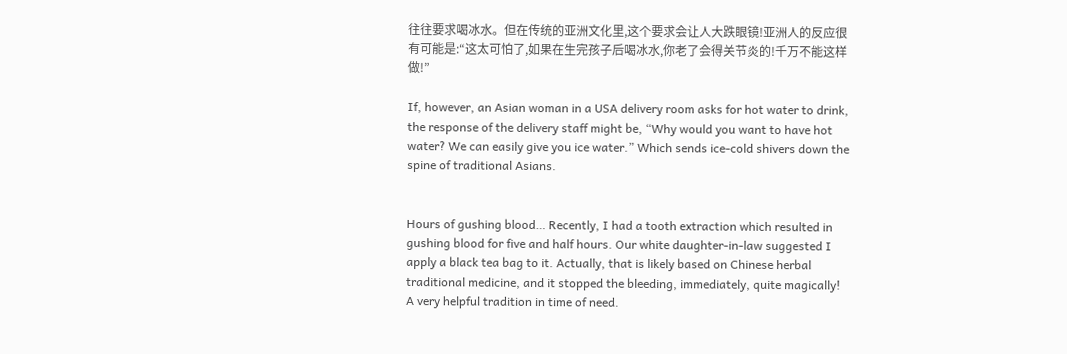往往要求喝冰水。但在传统的亚洲文化里,这个要求会让人大跌眼镜!亚洲人的反应很有可能是:“这太可怕了,如果在生完孩子后喝冰水,你老了会得关节炎的!千万不能这样做!”

If, however, an Asian woman in a USA delivery room asks for hot water to drink, the response of the delivery staff might be, “Why would you want to have hot water? We can easily give you ice water.” Which sends ice-cold shivers down the spine of traditional Asians.


Hours of gushing blood… Recently, I had a tooth extraction which resulted in gushing blood for five and half hours. Our white daughter-in-law suggested I apply a black tea bag to it. Actually, that is likely based on Chinese herbal traditional medicine, and it stopped the bleeding, immediately, quite magically! A very helpful tradition in time of need.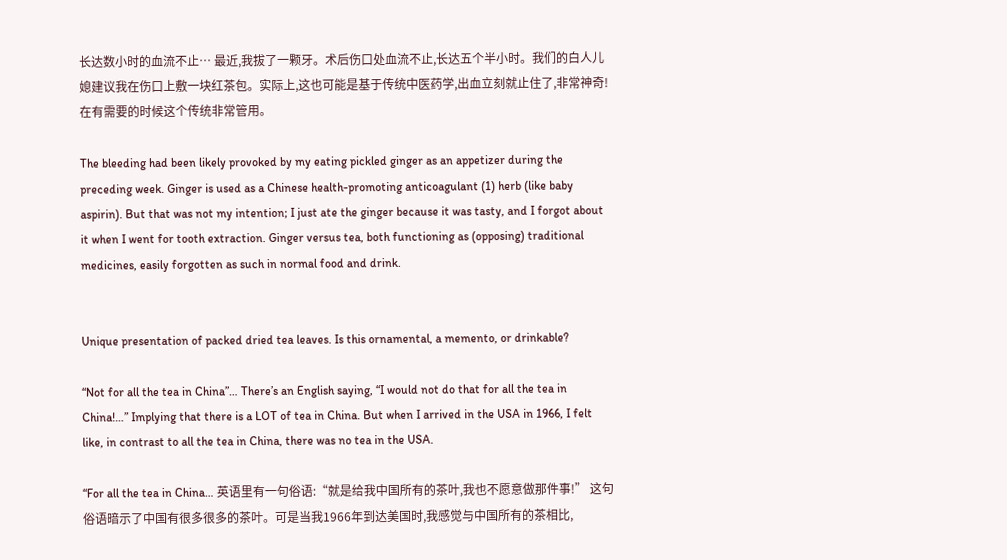长达数小时的血流不止… 最近,我拔了一颗牙。术后伤口处血流不止,长达五个半小时。我们的白人儿媳建议我在伤口上敷一块红茶包。实际上,这也可能是基于传统中医药学,出血立刻就止住了,非常神奇!在有需要的时候这个传统非常管用。

The bleeding had been likely provoked by my eating pickled ginger as an appetizer during the preceding week. Ginger is used as a Chinese health-promoting anticoagulant (1) herb (like baby aspirin). But that was not my intention; I just ate the ginger because it was tasty, and I forgot about it when I went for tooth extraction. Ginger versus tea, both functioning as (opposing) traditional medicines, easily forgotten as such in normal food and drink.


Unique presentation of packed dried tea leaves. Is this ornamental, a memento, or drinkable?

“Not for all the tea in China”… There’s an English saying, “I would not do that for all the tea in China!…” Implying that there is a LOT of tea in China. But when I arrived in the USA in 1966, I felt like, in contrast to all the tea in China, there was no tea in the USA.

“For all the tea in China… 英语里有一句俗语:“就是给我中国所有的茶叶,我也不愿意做那件事!” 这句俗语暗示了中国有很多很多的茶叶。可是当我1966年到达美国时,我感觉与中国所有的茶相比,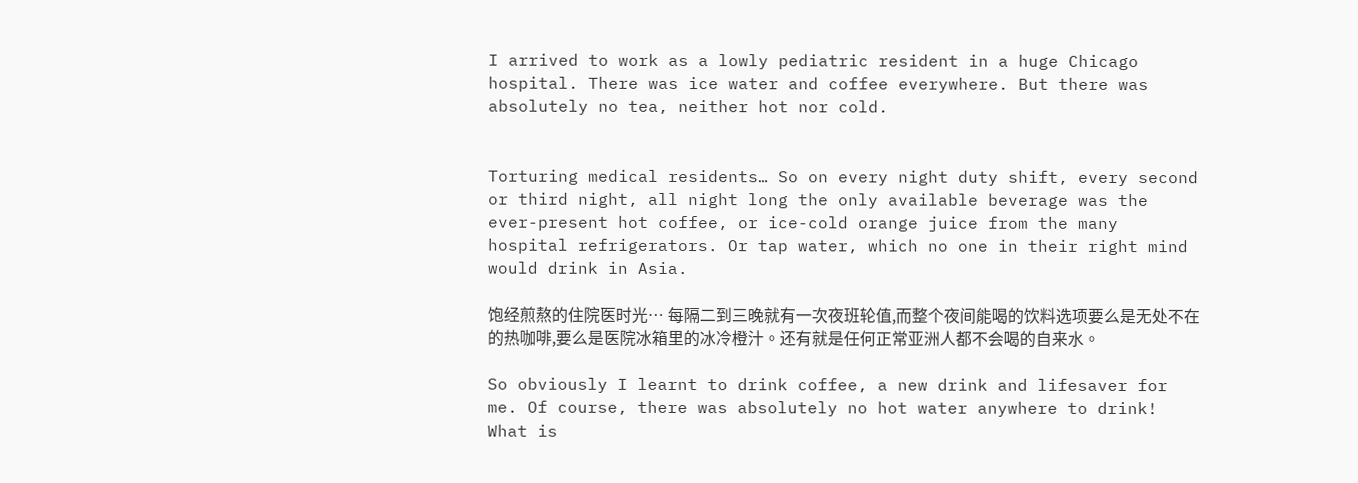I arrived to work as a lowly pediatric resident in a huge Chicago hospital. There was ice water and coffee everywhere. But there was absolutely no tea, neither hot nor cold.


Torturing medical residents… So on every night duty shift, every second or third night, all night long the only available beverage was the ever-present hot coffee, or ice-cold orange juice from the many hospital refrigerators. Or tap water, which no one in their right mind would drink in Asia.

饱经煎熬的住院医时光… 每隔二到三晚就有一次夜班轮值,而整个夜间能喝的饮料选项要么是无处不在的热咖啡,要么是医院冰箱里的冰冷橙汁。还有就是任何正常亚洲人都不会喝的自来水。

So obviously I learnt to drink coffee, a new drink and lifesaver for me. Of course, there was absolutely no hot water anywhere to drink! What is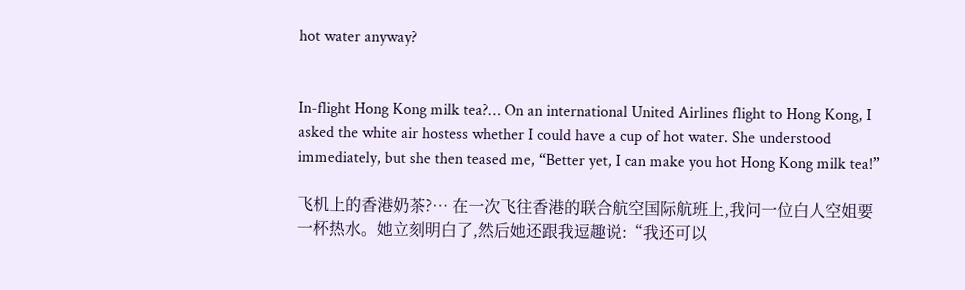hot water anyway?


In-flight Hong Kong milk tea?… On an international United Airlines flight to Hong Kong, I asked the white air hostess whether I could have a cup of hot water. She understood immediately, but she then teased me, “Better yet, I can make you hot Hong Kong milk tea!”

飞机上的香港奶茶?… 在一次飞往香港的联合航空国际航班上,我问一位白人空姐要一杯热水。她立刻明白了,然后她还跟我逗趣说:“我还可以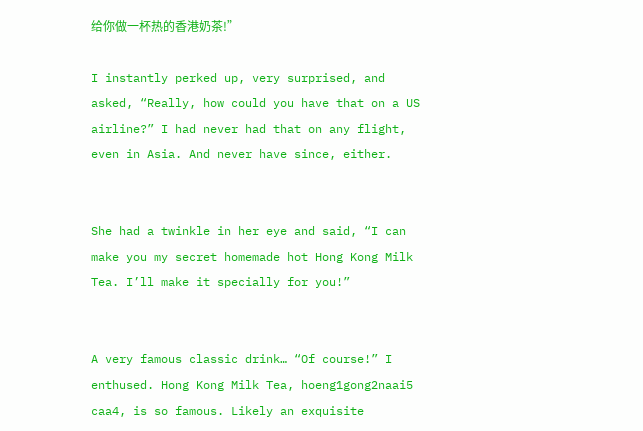给你做一杯热的香港奶茶!”

I instantly perked up, very surprised, and asked, “Really, how could you have that on a US airline?” I had never had that on any flight, even in Asia. And never have since, either.


She had a twinkle in her eye and said, “I can make you my secret homemade hot Hong Kong Milk Tea. I’ll make it specially for you!”


A very famous classic drink… “Of course!” I enthused. Hong Kong Milk Tea, hoeng1gong2naai5 caa4, is so famous. Likely an exquisite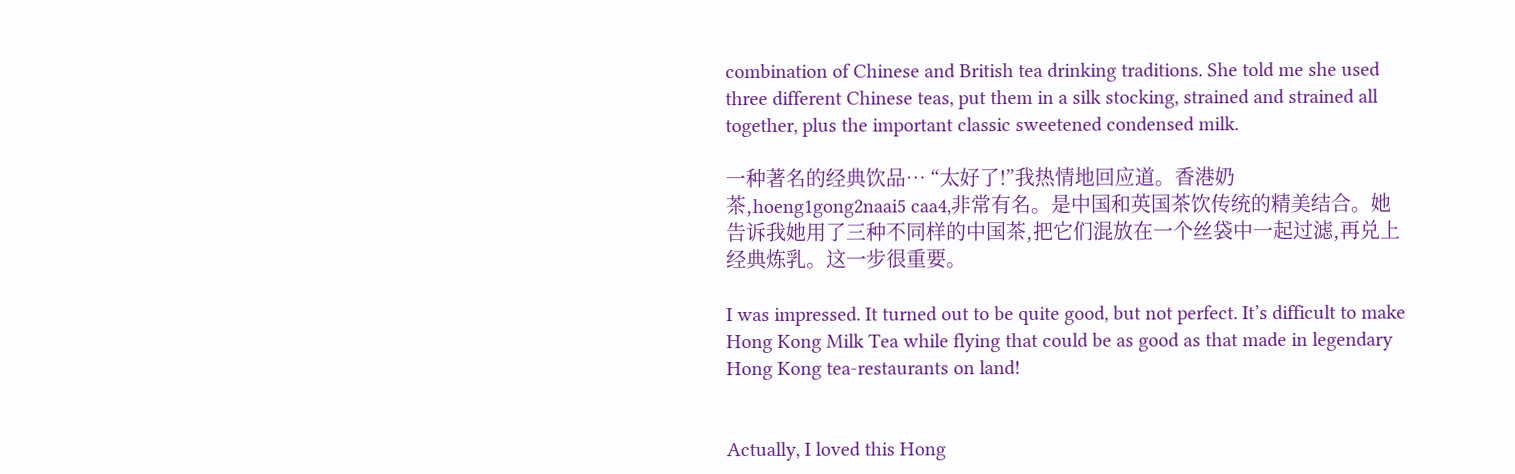combination of Chinese and British tea drinking traditions. She told me she used three different Chinese teas, put them in a silk stocking, strained and strained all together, plus the important classic sweetened condensed milk.

一种著名的经典饮品… “太好了!”我热情地回应道。香港奶茶,hoeng1gong2naai5 caa4,非常有名。是中国和英国茶饮传统的精美结合。她告诉我她用了三种不同样的中国茶,把它们混放在一个丝袋中一起过滤,再兑上经典炼乳。这一步很重要。

I was impressed. It turned out to be quite good, but not perfect. It’s difficult to make Hong Kong Milk Tea while flying that could be as good as that made in legendary Hong Kong tea-restaurants on land!


Actually, I loved this Hong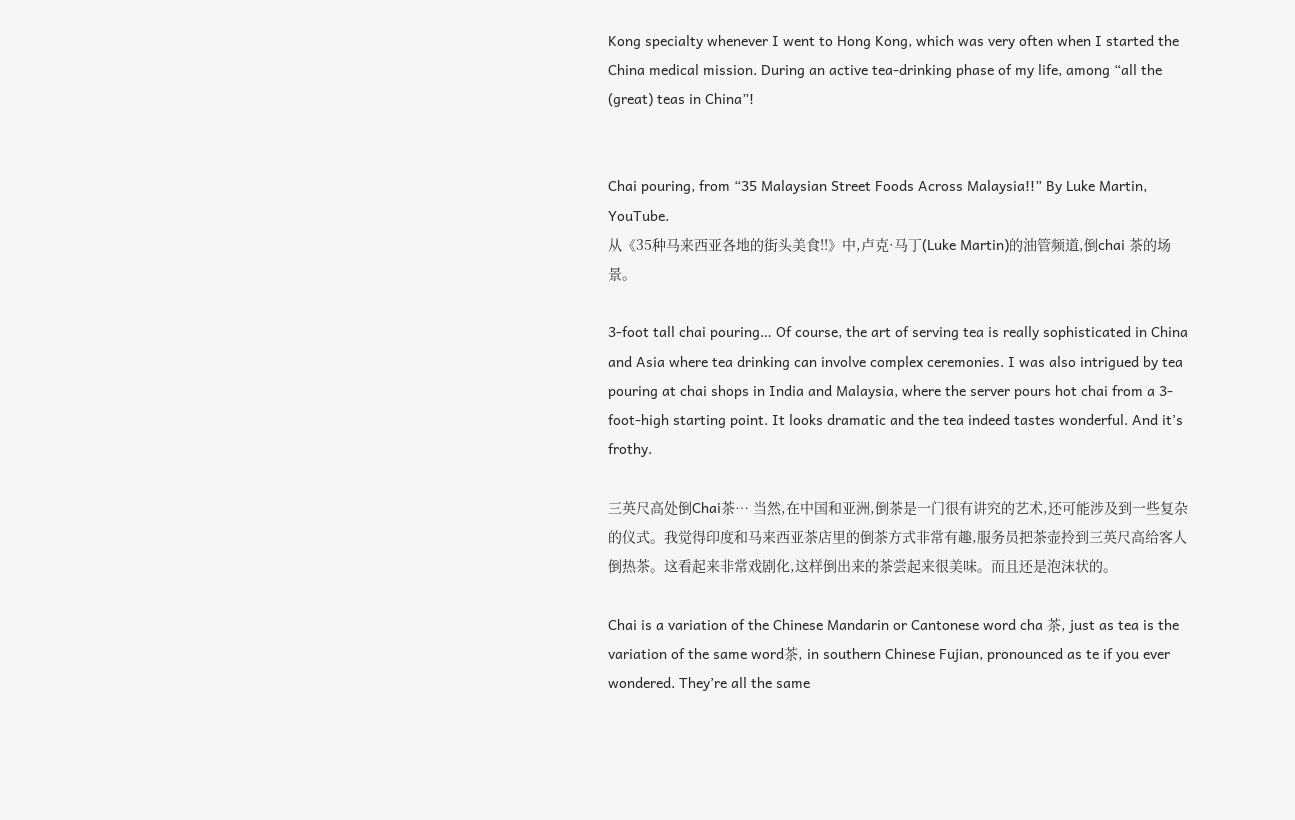Kong specialty whenever I went to Hong Kong, which was very often when I started the China medical mission. During an active tea-drinking phase of my life, among “all the (great) teas in China”!


Chai pouring, from “35 Malaysian Street Foods Across Malaysia!!” By Luke Martin, YouTube.
从《35种马来西亚各地的街头美食!!》中,卢克·马丁(Luke Martin)的油管频道,倒chai 茶的场景。

3-foot tall chai pouring… Of course, the art of serving tea is really sophisticated in China and Asia where tea drinking can involve complex ceremonies. I was also intrigued by tea pouring at chai shops in India and Malaysia, where the server pours hot chai from a 3-foot-high starting point. It looks dramatic and the tea indeed tastes wonderful. And it’s frothy.

三英尺高处倒Chai茶… 当然,在中国和亚洲,倒茶是一门很有讲究的艺术,还可能涉及到一些复杂的仪式。我觉得印度和马来西亚茶店里的倒茶方式非常有趣,服务员把茶壶拎到三英尺高给客人倒热茶。这看起来非常戏剧化,这样倒出来的茶尝起来很美味。而且还是泡沫状的。

Chai is a variation of the Chinese Mandarin or Cantonese word cha 茶, just as tea is the variation of the same word茶, in southern Chinese Fujian, pronounced as te if you ever wondered. They’re all the same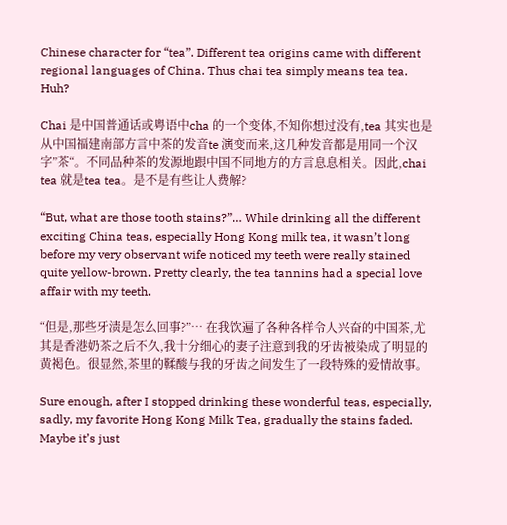Chinese character for “tea”. Different tea origins came with different regional languages of China. Thus chai tea simply means tea tea. Huh?

Chai 是中国普通话或粤语中cha 的一个变体,不知你想过没有,tea 其实也是从中国福建南部方言中茶的发音te 演变而来,这几种发音都是用同一个汉字”茶“。不同品种茶的发源地跟中国不同地方的方言息息相关。因此,chai tea 就是tea tea。是不是有些让人费解?

“But, what are those tooth stains?”… While drinking all the different exciting China teas, especially Hong Kong milk tea, it wasn’t long before my very observant wife noticed my teeth were really stained quite yellow-brown. Pretty clearly, the tea tannins had a special love affair with my teeth.

“但是,那些牙渍是怎么回事?”… 在我饮遍了各种各样令人兴奋的中国茶,尤其是香港奶茶之后不久,我十分细心的妻子注意到我的牙齿被染成了明显的黄褐色。很显然,茶里的鞣酸与我的牙齿之间发生了一段特殊的爱情故事。

Sure enough, after I stopped drinking these wonderful teas, especially, sadly, my favorite Hong Kong Milk Tea, gradually the stains faded. Maybe it’s just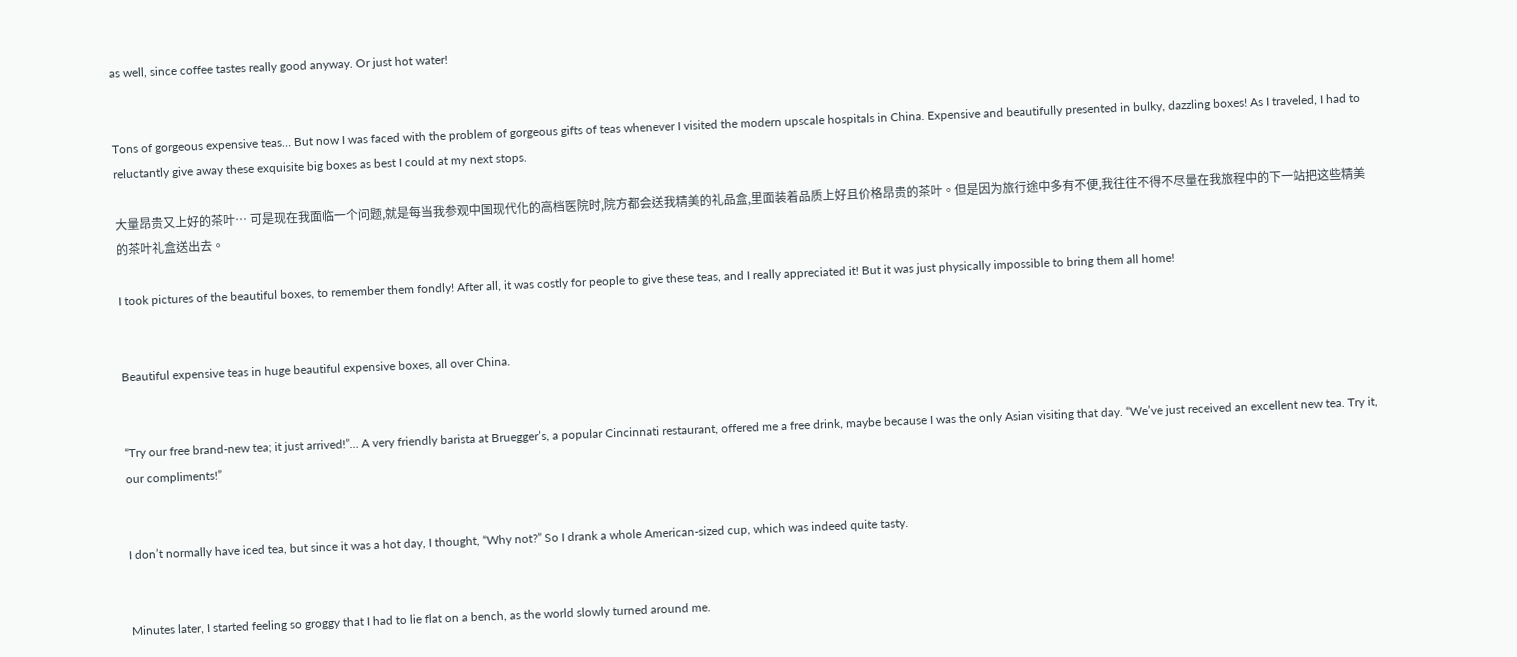as well, since coffee tastes really good anyway. Or just hot water!


Tons of gorgeous expensive teas… But now I was faced with the problem of gorgeous gifts of teas whenever I visited the modern upscale hospitals in China. Expensive and beautifully presented in bulky, dazzling boxes! As I traveled, I had to reluctantly give away these exquisite big boxes as best I could at my next stops.

大量昂贵又上好的茶叶… 可是现在我面临一个问题,就是每当我参观中国现代化的高档医院时,院方都会送我精美的礼品盒,里面装着品质上好且价格昂贵的茶叶。但是因为旅行途中多有不便,我往往不得不尽量在我旅程中的下一站把这些精美的茶叶礼盒送出去。

I took pictures of the beautiful boxes, to remember them fondly! After all, it was costly for people to give these teas, and I really appreciated it! But it was just physically impossible to bring them all home!


Beautiful expensive teas in huge beautiful expensive boxes, all over China.


“Try our free brand-new tea; it just arrived!”… A very friendly barista at Bruegger’s, a popular Cincinnati restaurant, offered me a free drink, maybe because I was the only Asian visiting that day. “We’ve just received an excellent new tea. Try it, our compliments!”


I don’t normally have iced tea, but since it was a hot day, I thought, “Why not?” So I drank a whole American-sized cup, which was indeed quite tasty.


Minutes later, I started feeling so groggy that I had to lie flat on a bench, as the world slowly turned around me.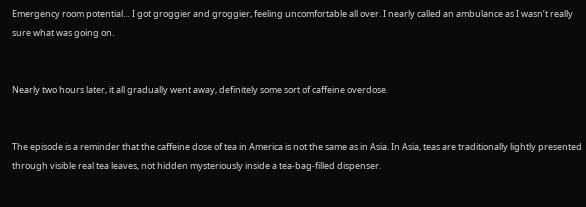Emergency room potential… I got groggier and groggier, feeling uncomfortable all over. I nearly called an ambulance as I wasn’t really sure what was going on.


Nearly two hours later, it all gradually went away, definitely some sort of caffeine overdose.


The episode is a reminder that the caffeine dose of tea in America is not the same as in Asia. In Asia, teas are traditionally lightly presented through visible real tea leaves, not hidden mysteriously inside a tea-bag-filled dispenser.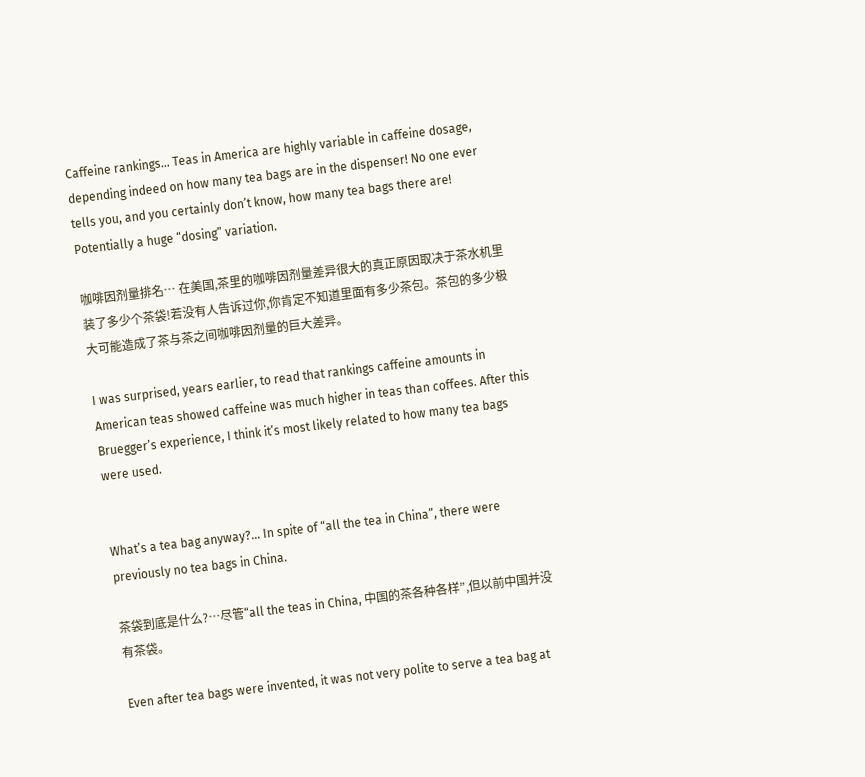Caffeine rankings… Teas in America are highly variable in caffeine dosage, depending indeed on how many tea bags are in the dispenser! No one ever tells you, and you certainly don’t know, how many tea bags there are! Potentially a huge “dosing” variation.

咖啡因剂量排名… 在美国,茶里的咖啡因剂量差异很大的真正原因取决于茶水机里装了多少个茶袋!若没有人告诉过你,你肯定不知道里面有多少茶包。茶包的多少极大可能造成了茶与茶之间咖啡因剂量的巨大差异。

I was surprised, years earlier, to read that rankings caffeine amounts in American teas showed caffeine was much higher in teas than coffees. After this Bruegger’s experience, I think it’s most likely related to how many tea bags were used.


What’s a tea bag anyway?… In spite of “all the tea in China”, there were previously no tea bags in China.

茶袋到底是什么?…尽管“all the teas in China, 中国的茶各种各样”,但以前中国并没有茶袋。

Even after tea bags were invented, it was not very polite to serve a tea bag at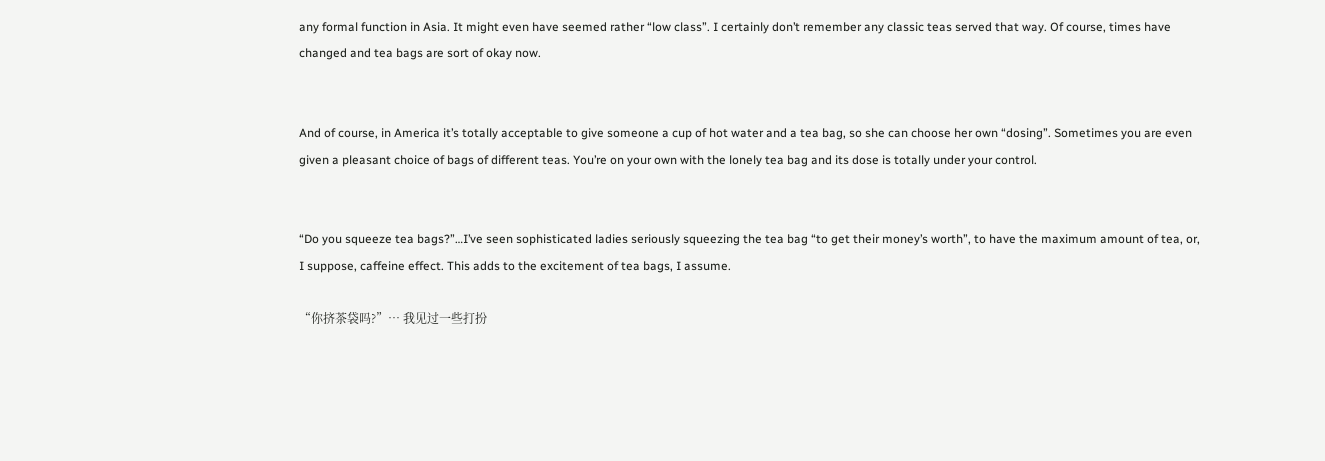any formal function in Asia. It might even have seemed rather “low class”. I certainly don’t remember any classic teas served that way. Of course, times have changed and tea bags are sort of okay now.


And of course, in America it’s totally acceptable to give someone a cup of hot water and a tea bag, so she can choose her own “dosing”. Sometimes you are even given a pleasant choice of bags of different teas. You’re on your own with the lonely tea bag and its dose is totally under your control.


“Do you squeeze tea bags?”…I’ve seen sophisticated ladies seriously squeezing the tea bag “to get their money’s worth”, to have the maximum amount of tea, or, I suppose, caffeine effect. This adds to the excitement of tea bags, I assume.

“你挤茶袋吗?”… 我见过一些打扮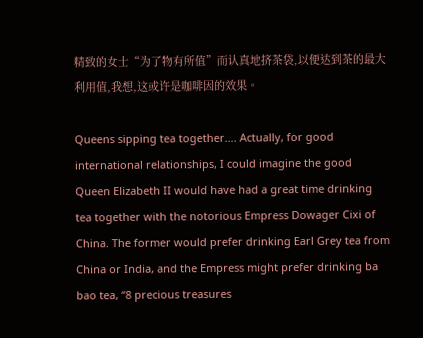精致的女士“为了物有所值”而认真地挤茶袋,以便达到茶的最大利用值,我想,这或许是咖啡因的效果。

Queens sipping tea together…. Actually, for good international relationships, I could imagine the good Queen Elizabeth II would have had a great time drinking tea together with the notorious Empress Dowager Cixi of China. The former would prefer drinking Earl Grey tea from China or India, and the Empress might prefer drinking ba bao tea, “8 precious treasures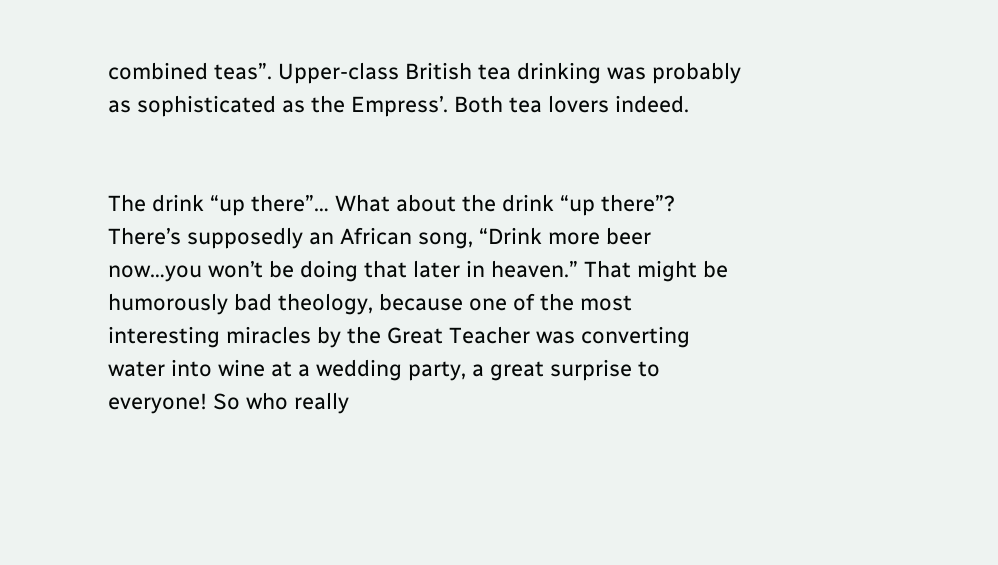combined teas”. Upper-class British tea drinking was probably as sophisticated as the Empress’. Both tea lovers indeed.


The drink “up there”… What about the drink “up there”? There’s supposedly an African song, “Drink more beer now…you won’t be doing that later in heaven.” That might be humorously bad theology, because one of the most interesting miracles by the Great Teacher was converting water into wine at a wedding party, a great surprise to everyone! So who really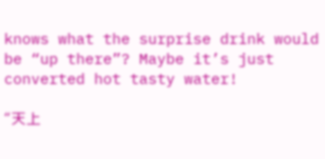knows what the surprise drink would be “up there”? Maybe it’s just converted hot tasty water!

“天上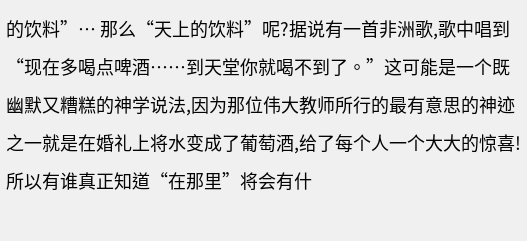的饮料”… 那么“天上的饮料”呢?据说有一首非洲歌,歌中唱到 “现在多喝点啤酒……到天堂你就喝不到了。”这可能是一个既幽默又糟糕的神学说法,因为那位伟大教师所行的最有意思的神迹之一就是在婚礼上将水变成了葡萄酒,给了每个人一个大大的惊喜!所以有谁真正知道“在那里”将会有什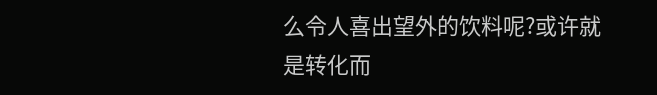么令人喜出望外的饮料呢?或许就是转化而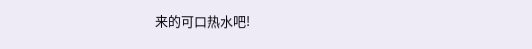来的可口热水吧!